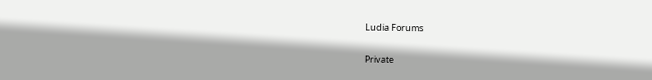Ludia Forums

Private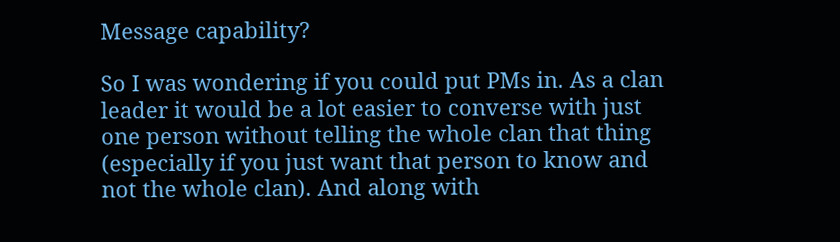Message capability?

So I was wondering if you could put PMs in. As a clan leader it would be a lot easier to converse with just one person without telling the whole clan that thing (especially if you just want that person to know and not the whole clan). And along with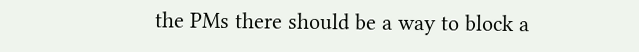the PMs there should be a way to block a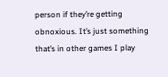person if they’re getting obnoxious. It’s just something that’s in other games I play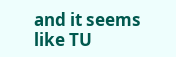and it seems like TU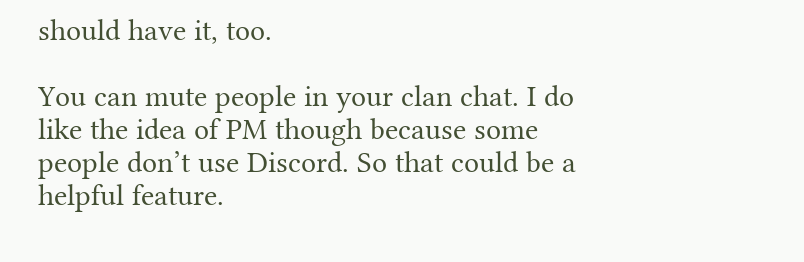should have it, too.

You can mute people in your clan chat. I do like the idea of PM though because some people don’t use Discord. So that could be a helpful feature.